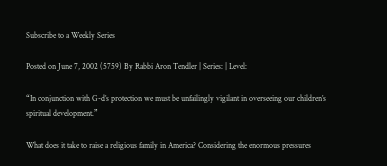Subscribe to a Weekly Series

Posted on June 7, 2002 (5759) By Rabbi Aron Tendler | Series: | Level:

“In conjunction with G-d’s protection we must be unfailingly vigilant in overseeing our children’s spiritual development.”

What does it take to raise a religious family in America? Considering the enormous pressures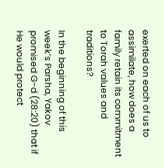exerted on each of us to assimilate, how does a family retain its commitment to Torah values and traditions?

In the beginning of this week’s Parsha, Yakov promised G-d (28:20) that if He would protect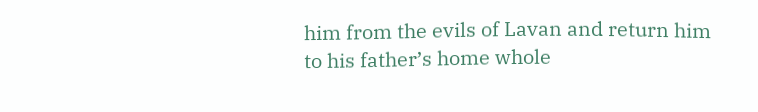him from the evils of Lavan and return him to his father’s home whole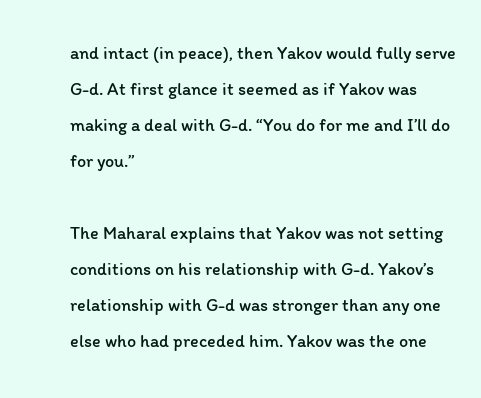and intact (in peace), then Yakov would fully serve G-d. At first glance it seemed as if Yakov was making a deal with G-d. “You do for me and I’ll do for you.”

The Maharal explains that Yakov was not setting conditions on his relationship with G-d. Yakov’s relationship with G-d was stronger than any one else who had preceded him. Yakov was the one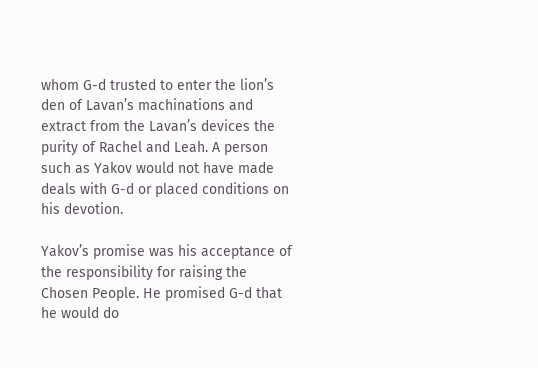whom G-d trusted to enter the lion’s den of Lavan’s machinations and extract from the Lavan’s devices the purity of Rachel and Leah. A person such as Yakov would not have made deals with G-d or placed conditions on his devotion.

Yakov’s promise was his acceptance of the responsibility for raising the Chosen People. He promised G-d that he would do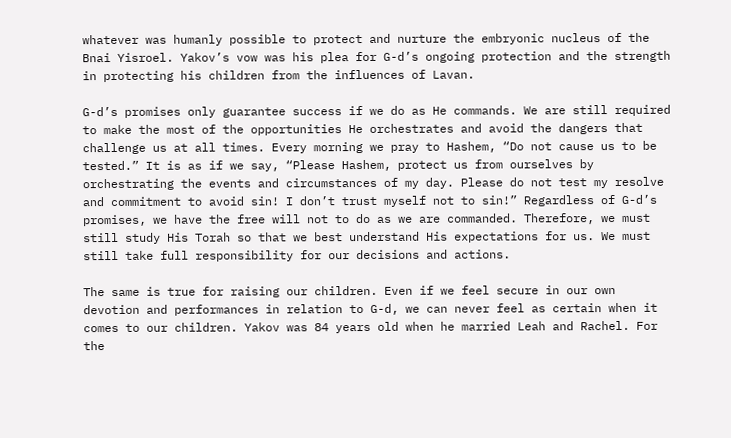whatever was humanly possible to protect and nurture the embryonic nucleus of the Bnai Yisroel. Yakov’s vow was his plea for G-d’s ongoing protection and the strength in protecting his children from the influences of Lavan.

G-d’s promises only guarantee success if we do as He commands. We are still required to make the most of the opportunities He orchestrates and avoid the dangers that challenge us at all times. Every morning we pray to Hashem, “Do not cause us to be tested.” It is as if we say, “Please Hashem, protect us from ourselves by orchestrating the events and circumstances of my day. Please do not test my resolve and commitment to avoid sin! I don’t trust myself not to sin!” Regardless of G-d’s promises, we have the free will not to do as we are commanded. Therefore, we must still study His Torah so that we best understand His expectations for us. We must still take full responsibility for our decisions and actions.

The same is true for raising our children. Even if we feel secure in our own devotion and performances in relation to G-d, we can never feel as certain when it comes to our children. Yakov was 84 years old when he married Leah and Rachel. For the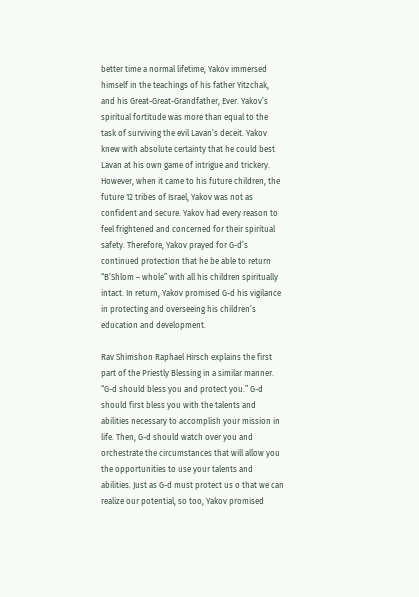better time a normal lifetime, Yakov immersed himself in the teachings of his father Yitzchak, and his Great-Great-Grandfather, Ever. Yakov’s spiritual fortitude was more than equal to the task of surviving the evil Lavan’s deceit. Yakov knew with absolute certainty that he could best Lavan at his own game of intrigue and trickery. However, when it came to his future children, the future 12 tribes of Israel, Yakov was not as confident and secure. Yakov had every reason to feel frightened and concerned for their spiritual safety. Therefore, Yakov prayed for G-d’s continued protection that he be able to return “B’Shlom – whole” with all his children spiritually intact. In return, Yakov promised G-d his vigilance in protecting and overseeing his children’s education and development.

Rav Shimshon Raphael Hirsch explains the first part of the Priestly Blessing in a similar manner. “G-d should bless you and protect you.” G-d should first bless you with the talents and abilities necessary to accomplish your mission in life. Then, G-d should watch over you and orchestrate the circumstances that will allow you the opportunities to use your talents and abilities. Just as G-d must protect us o that we can realize our potential, so too, Yakov promised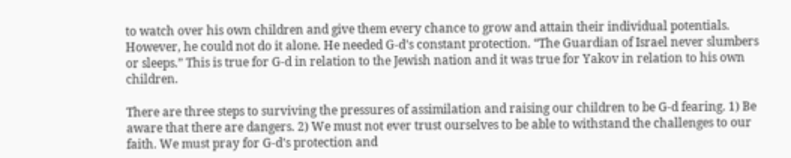to watch over his own children and give them every chance to grow and attain their individual potentials. However, he could not do it alone. He needed G-d’s constant protection. “The Guardian of Israel never slumbers or sleeps.” This is true for G-d in relation to the Jewish nation and it was true for Yakov in relation to his own children.

There are three steps to surviving the pressures of assimilation and raising our children to be G-d fearing. 1) Be aware that there are dangers. 2) We must not ever trust ourselves to be able to withstand the challenges to our faith. We must pray for G-d’s protection and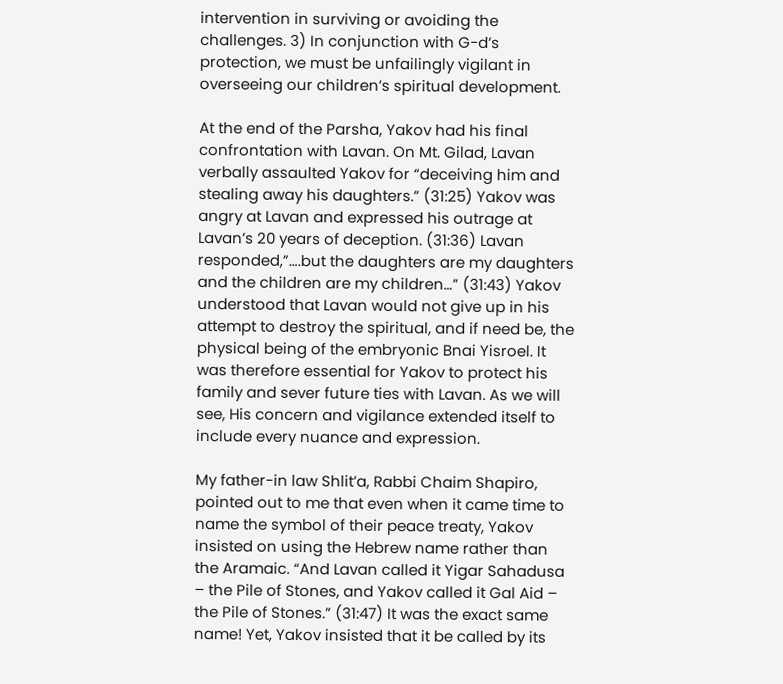intervention in surviving or avoiding the challenges. 3) In conjunction with G-d’s protection, we must be unfailingly vigilant in overseeing our children’s spiritual development.

At the end of the Parsha, Yakov had his final confrontation with Lavan. On Mt. Gilad, Lavan verbally assaulted Yakov for “deceiving him and stealing away his daughters.” (31:25) Yakov was angry at Lavan and expressed his outrage at Lavan’s 20 years of deception. (31:36) Lavan responded,”….but the daughters are my daughters and the children are my children…” (31:43) Yakov understood that Lavan would not give up in his attempt to destroy the spiritual, and if need be, the physical being of the embryonic Bnai Yisroel. It was therefore essential for Yakov to protect his family and sever future ties with Lavan. As we will see, His concern and vigilance extended itself to include every nuance and expression.

My father-in law Shlit’a, Rabbi Chaim Shapiro, pointed out to me that even when it came time to name the symbol of their peace treaty, Yakov insisted on using the Hebrew name rather than the Aramaic. “And Lavan called it Yigar Sahadusa – the Pile of Stones, and Yakov called it Gal Aid – the Pile of Stones.” (31:47) It was the exact same name! Yet, Yakov insisted that it be called by its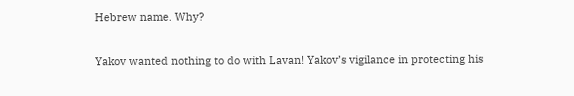Hebrew name. Why?

Yakov wanted nothing to do with Lavan! Yakov’s vigilance in protecting his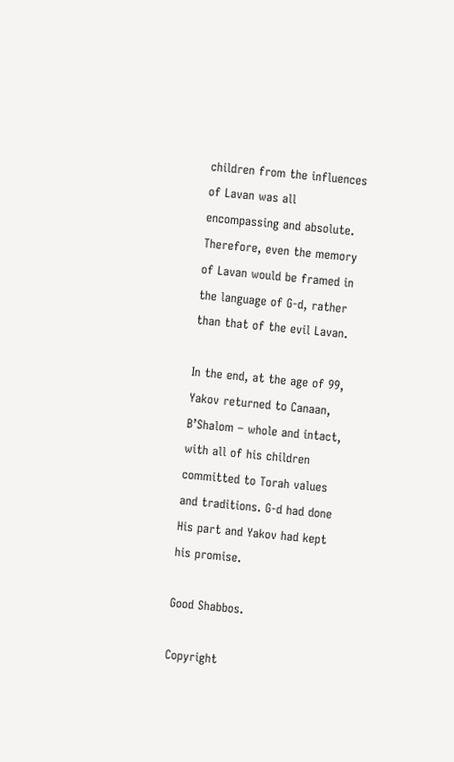children from the influences of Lavan was all encompassing and absolute. Therefore, even the memory of Lavan would be framed in the language of G-d, rather than that of the evil Lavan.

In the end, at the age of 99, Yakov returned to Canaan, B’Shalom – whole and intact, with all of his children committed to Torah values and traditions. G-d had done His part and Yakov had kept his promise.

Good Shabbos.

Copyright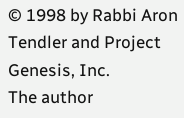© 1998 by Rabbi Aron Tendler and Project Genesis, Inc.
The author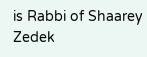is Rabbi of Shaarey Zedek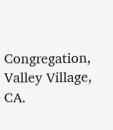Congregation, Valley Village, CA.